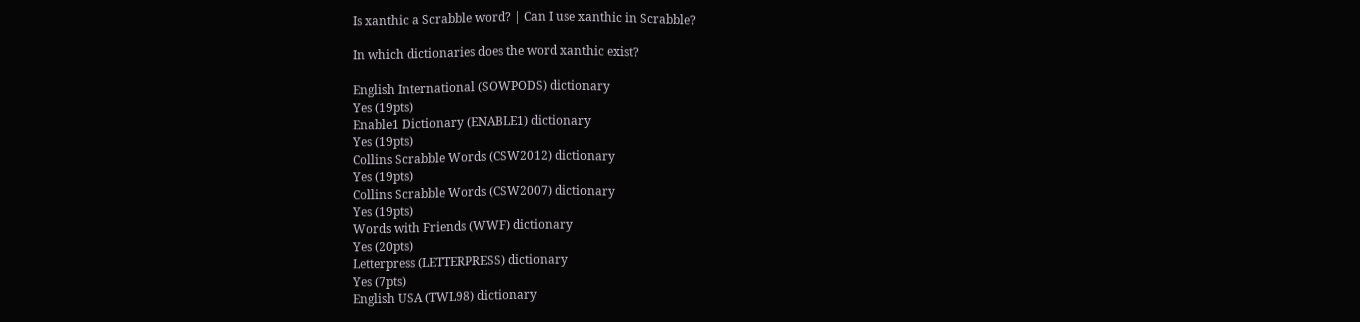Is xanthic a Scrabble word? | Can I use xanthic in Scrabble?

In which dictionaries does the word xanthic exist?

English International (SOWPODS) dictionary
Yes (19pts)
Enable1 Dictionary (ENABLE1) dictionary
Yes (19pts)
Collins Scrabble Words (CSW2012) dictionary
Yes (19pts)
Collins Scrabble Words (CSW2007) dictionary
Yes (19pts)
Words with Friends (WWF) dictionary
Yes (20pts)
Letterpress (LETTERPRESS) dictionary
Yes (7pts)
English USA (TWL98) dictionary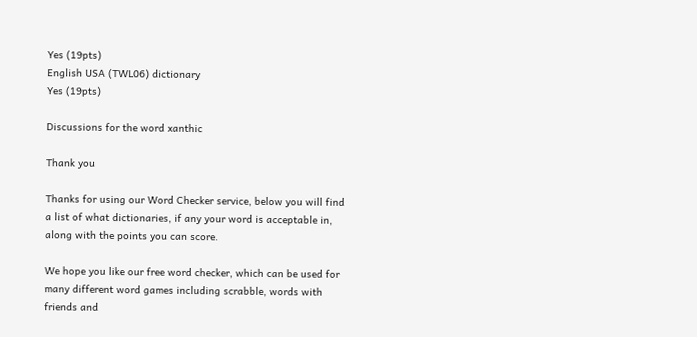Yes (19pts)
English USA (TWL06) dictionary
Yes (19pts)

Discussions for the word xanthic

Thank you

Thanks for using our Word Checker service, below you will find a list of what dictionaries, if any your word is acceptable in, along with the points you can score.

We hope you like our free word checker, which can be used for many different word games including scrabble, words with friends and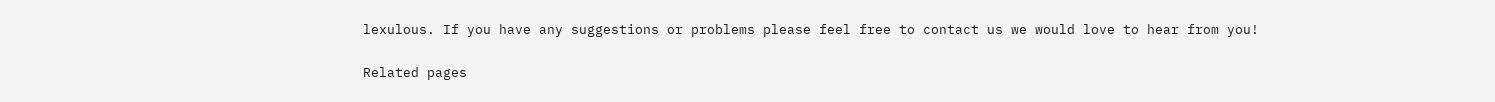lexulous. If you have any suggestions or problems please feel free to contact us we would love to hear from you!

Related pages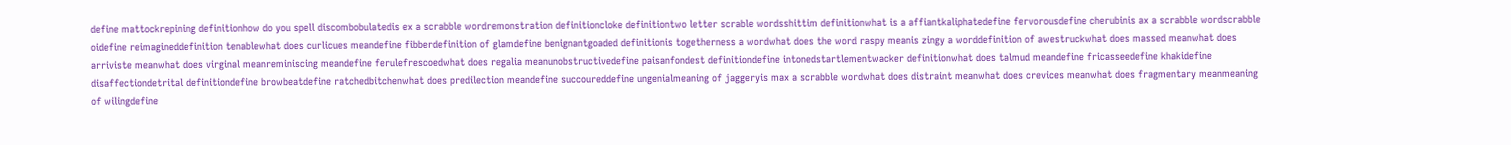define mattockrepining definitionhow do you spell discombobulatedis ex a scrabble wordremonstration definitioncloke definitiontwo letter scrable wordsshittim definitionwhat is a affiantkaliphatedefine fervorousdefine cherubinis ax a scrabble wordscrabble oidefine reimagineddefinition tenablewhat does curlicues meandefine fibberdefinition of glamdefine benignantgoaded definitionis togetherness a wordwhat does the word raspy meanis zingy a worddefinition of awestruckwhat does massed meanwhat does arriviste meanwhat does virginal meanreminiscing meandefine ferulefrescoedwhat does regalia meanunobstructivedefine paisanfondest definitiondefine intonedstartlementwacker definitionwhat does talmud meandefine fricasseedefine khakidefine disaffectiondetrital definitiondefine browbeatdefine ratchedbitchenwhat does predilection meandefine succoureddefine ungenialmeaning of jaggeryis max a scrabble wordwhat does distraint meanwhat does crevices meanwhat does fragmentary meanmeaning of wilingdefine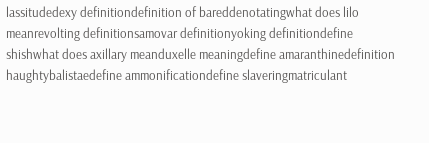lassitudedexy definitiondefinition of bareddenotatingwhat does lilo meanrevolting definitionsamovar definitionyoking definitiondefine shishwhat does axillary meanduxelle meaningdefine amaranthinedefinition haughtybalistaedefine ammonificationdefine slaveringmatriculant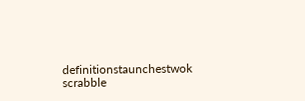definitionstaunchestwok scrabble